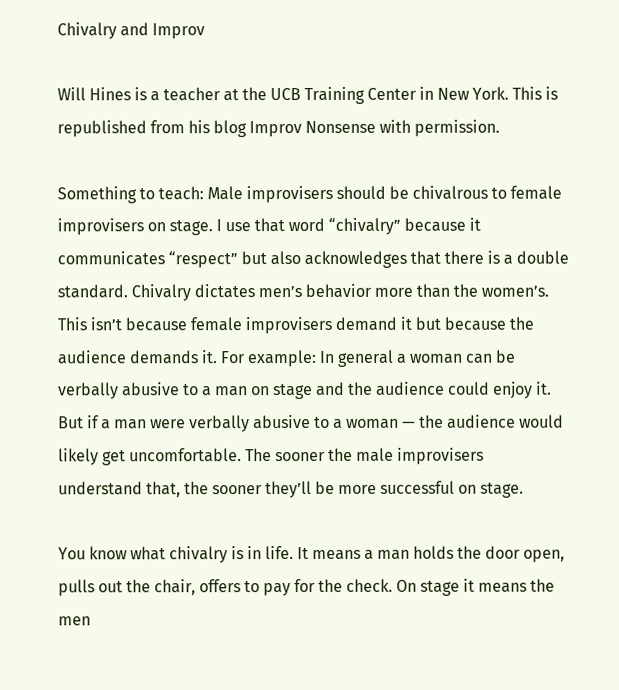Chivalry and Improv

Will Hines is a teacher at the UCB Training Center in New York. This is republished from his blog Improv Nonsense with permission.

Something to teach: Male improvisers should be chivalrous to female improvisers on stage. I use that word “chivalry” because it communicates “respect” but also acknowledges that there is a double standard. Chivalry dictates men’s behavior more than the women’s. This isn’t because female improvisers demand it but because the audience demands it. For example: In general a woman can be verbally abusive to a man on stage and the audience could enjoy it. But if a man were verbally abusive to a woman — the audience would likely get uncomfortable. The sooner the male improvisers understand that, the sooner they’ll be more successful on stage.

You know what chivalry is in life. It means a man holds the door open, pulls out the chair, offers to pay for the check. On stage it means the men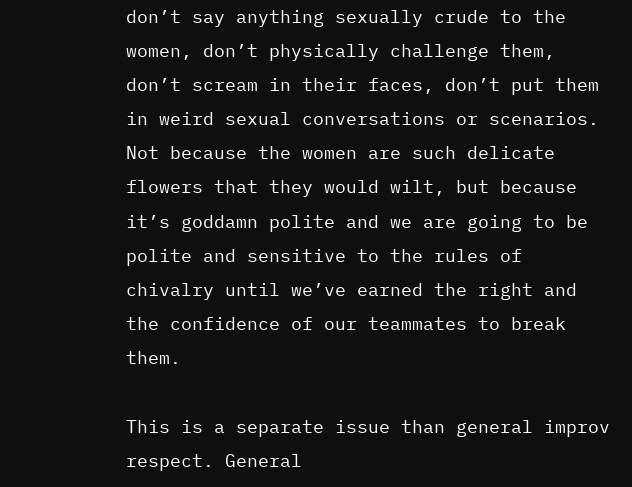don’t say anything sexually crude to the women, don’t physically challenge them, don’t scream in their faces, don’t put them in weird sexual conversations or scenarios. Not because the women are such delicate flowers that they would wilt, but because it’s goddamn polite and we are going to be polite and sensitive to the rules of chivalry until we’ve earned the right and the confidence of our teammates to break them.

This is a separate issue than general improv respect. General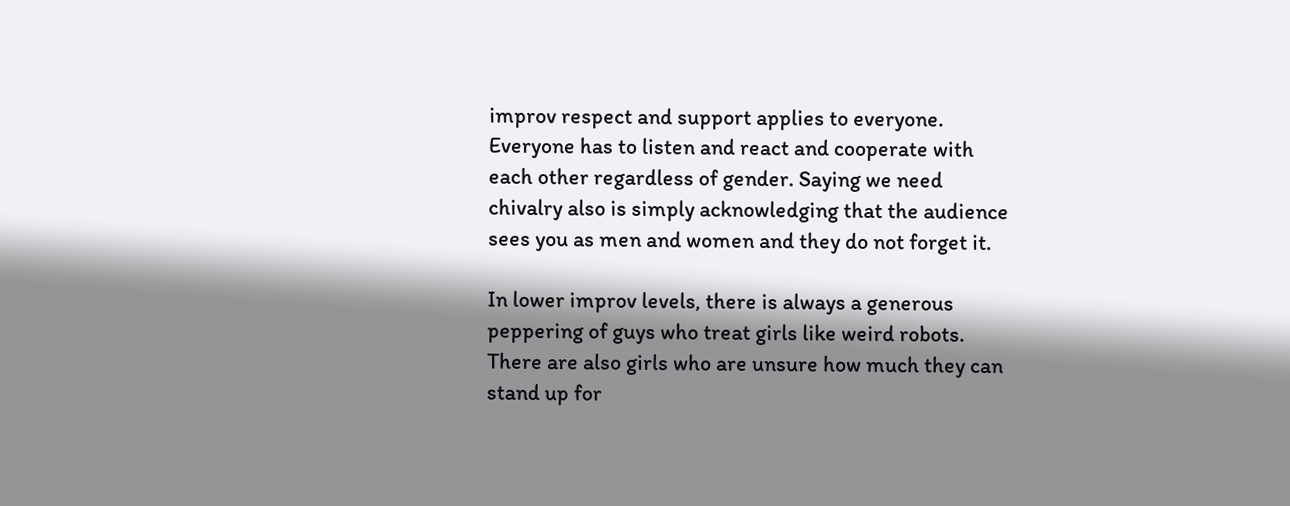improv respect and support applies to everyone. Everyone has to listen and react and cooperate with each other regardless of gender. Saying we need chivalry also is simply acknowledging that the audience sees you as men and women and they do not forget it.

In lower improv levels, there is always a generous peppering of guys who treat girls like weird robots. There are also girls who are unsure how much they can stand up for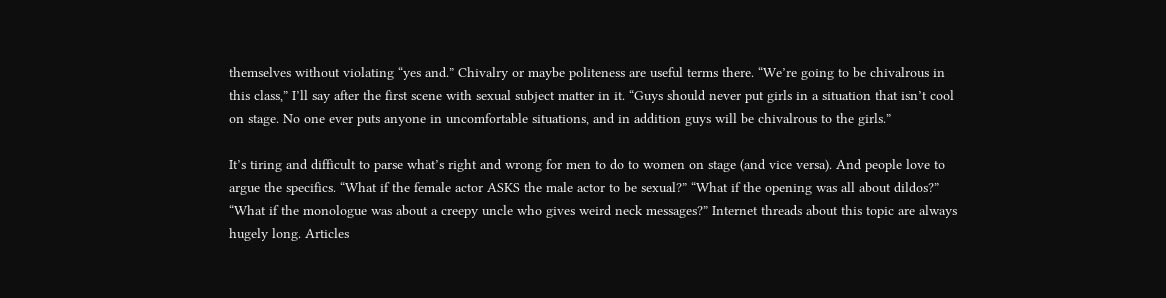themselves without violating “yes and.” Chivalry or maybe politeness are useful terms there. “We’re going to be chivalrous in this class,” I’ll say after the first scene with sexual subject matter in it. “Guys should never put girls in a situation that isn’t cool on stage. No one ever puts anyone in uncomfortable situations, and in addition guys will be chivalrous to the girls.”

It’s tiring and difficult to parse what’s right and wrong for men to do to women on stage (and vice versa). And people love to argue the specifics. “What if the female actor ASKS the male actor to be sexual?” “What if the opening was all about dildos?” “What if the monologue was about a creepy uncle who gives weird neck messages?” Internet threads about this topic are always hugely long. Articles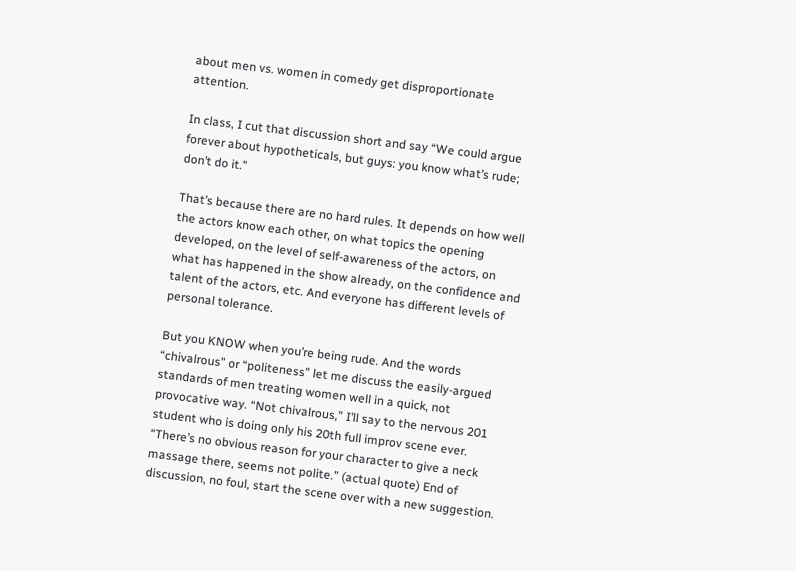about men vs. women in comedy get disproportionate attention.

In class, I cut that discussion short and say “We could argue forever about hypotheticals, but guys: you know what’s rude; don’t do it.”

That’s because there are no hard rules. It depends on how well the actors know each other, on what topics the opening developed, on the level of self-awareness of the actors, on what has happened in the show already, on the confidence and talent of the actors, etc. And everyone has different levels of personal tolerance.

But you KNOW when you’re being rude. And the words “chivalrous” or “politeness” let me discuss the easily-argued standards of men treating women well in a quick, not provocative way. “Not chivalrous,” I’ll say to the nervous 201 student who is doing only his 20th full improv scene ever. “There’s no obvious reason for your character to give a neck massage there, seems not polite.” (actual quote) End of discussion, no foul, start the scene over with a new suggestion.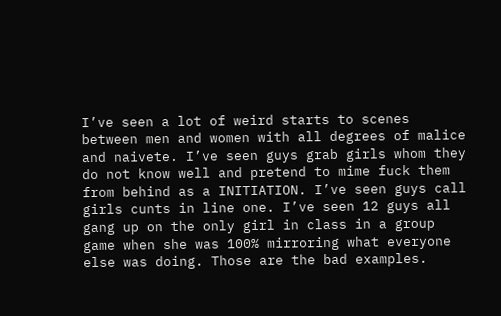I’ve seen a lot of weird starts to scenes between men and women with all degrees of malice and naivete. I’ve seen guys grab girls whom they do not know well and pretend to mime fuck them from behind as a INITIATION. I’ve seen guys call girls cunts in line one. I’ve seen 12 guys all gang up on the only girl in class in a group game when she was 100% mirroring what everyone else was doing. Those are the bad examples.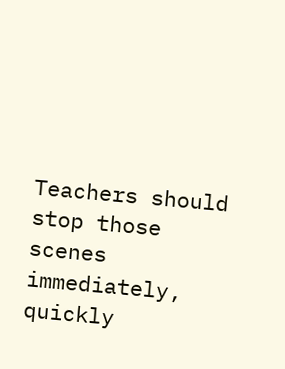Teachers should stop those scenes immediately, quickly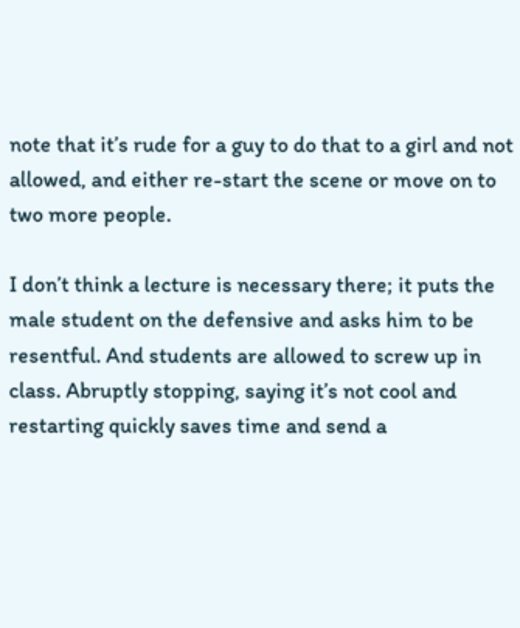note that it’s rude for a guy to do that to a girl and not allowed, and either re-start the scene or move on to two more people.

I don’t think a lecture is necessary there; it puts the male student on the defensive and asks him to be resentful. And students are allowed to screw up in class. Abruptly stopping, saying it’s not cool and restarting quickly saves time and send a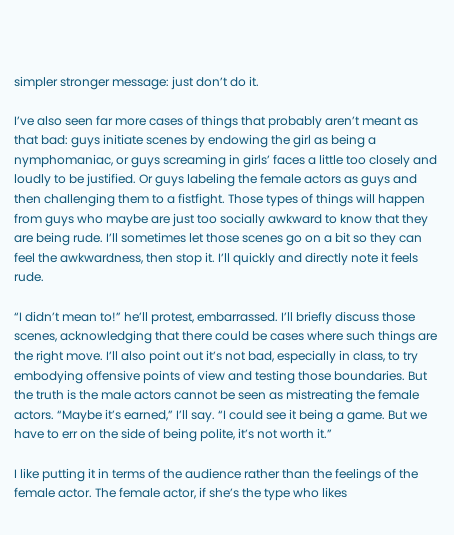simpler stronger message: just don’t do it.

I’ve also seen far more cases of things that probably aren’t meant as that bad: guys initiate scenes by endowing the girl as being a nymphomaniac, or guys screaming in girls’ faces a little too closely and loudly to be justified. Or guys labeling the female actors as guys and then challenging them to a fistfight. Those types of things will happen from guys who maybe are just too socially awkward to know that they are being rude. I’ll sometimes let those scenes go on a bit so they can feel the awkwardness, then stop it. I’ll quickly and directly note it feels rude.

“I didn’t mean to!” he’ll protest, embarrassed. I’ll briefly discuss those scenes, acknowledging that there could be cases where such things are the right move. I’ll also point out it’s not bad, especially in class, to try embodying offensive points of view and testing those boundaries. But the truth is the male actors cannot be seen as mistreating the female actors. “Maybe it’s earned,” I’ll say. “I could see it being a game. But we have to err on the side of being polite, it’s not worth it.”

I like putting it in terms of the audience rather than the feelings of the female actor. The female actor, if she’s the type who likes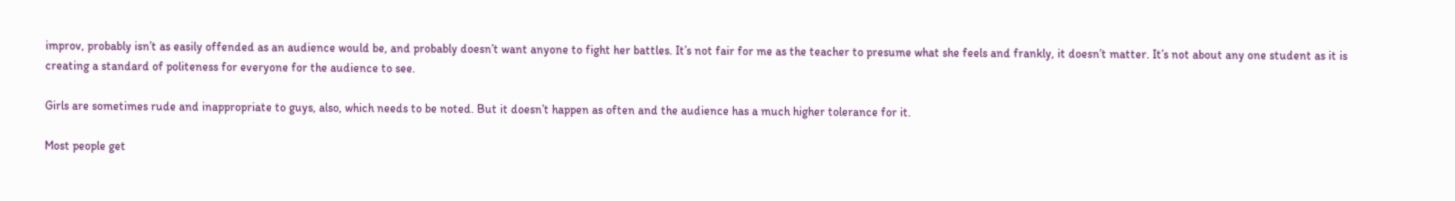improv, probably isn’t as easily offended as an audience would be, and probably doesn’t want anyone to fight her battles. It’s not fair for me as the teacher to presume what she feels and frankly, it doesn’t matter. It’s not about any one student as it is creating a standard of politeness for everyone for the audience to see.

Girls are sometimes rude and inappropriate to guys, also, which needs to be noted. But it doesn’t happen as often and the audience has a much higher tolerance for it.

Most people get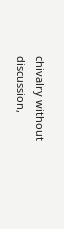chivalry without discussion,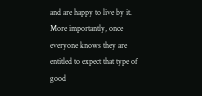and are happy to live by it. More importantly, once everyone knows they are entitled to expect that type of good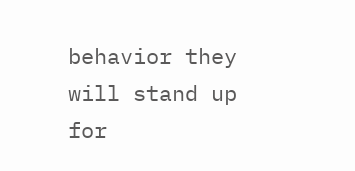behavior they will stand up for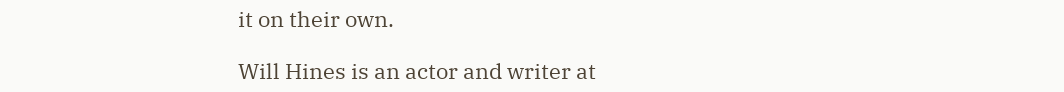it on their own.

Will Hines is an actor and writer at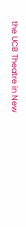the UCB Theatre in New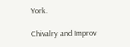York.

Chivalry and Improv